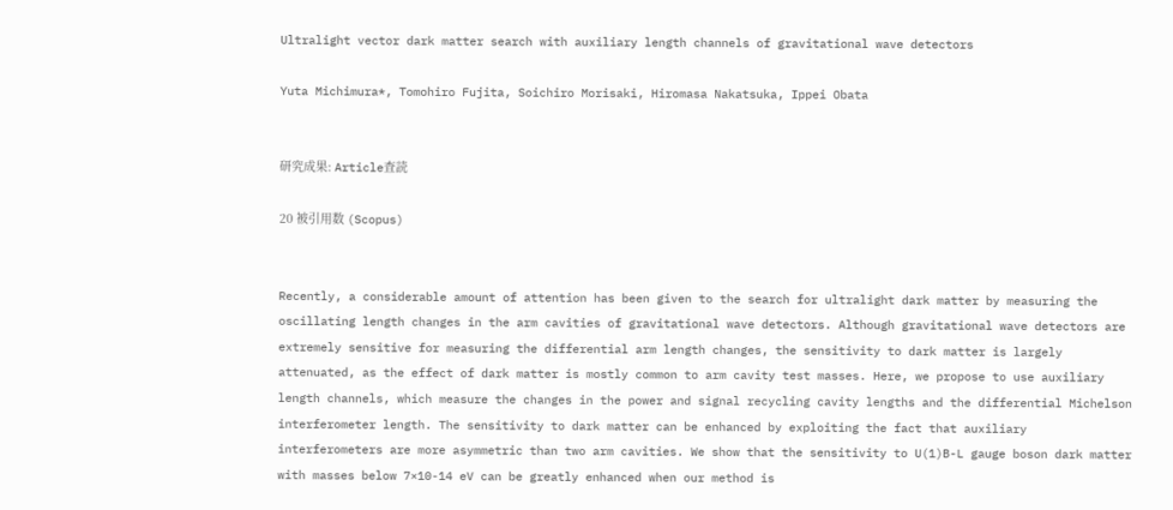Ultralight vector dark matter search with auxiliary length channels of gravitational wave detectors

Yuta Michimura*, Tomohiro Fujita, Soichiro Morisaki, Hiromasa Nakatsuka, Ippei Obata


研究成果: Article査読

20 被引用数 (Scopus)


Recently, a considerable amount of attention has been given to the search for ultralight dark matter by measuring the oscillating length changes in the arm cavities of gravitational wave detectors. Although gravitational wave detectors are extremely sensitive for measuring the differential arm length changes, the sensitivity to dark matter is largely attenuated, as the effect of dark matter is mostly common to arm cavity test masses. Here, we propose to use auxiliary length channels, which measure the changes in the power and signal recycling cavity lengths and the differential Michelson interferometer length. The sensitivity to dark matter can be enhanced by exploiting the fact that auxiliary interferometers are more asymmetric than two arm cavities. We show that the sensitivity to U(1)B-L gauge boson dark matter with masses below 7×10-14 eV can be greatly enhanced when our method is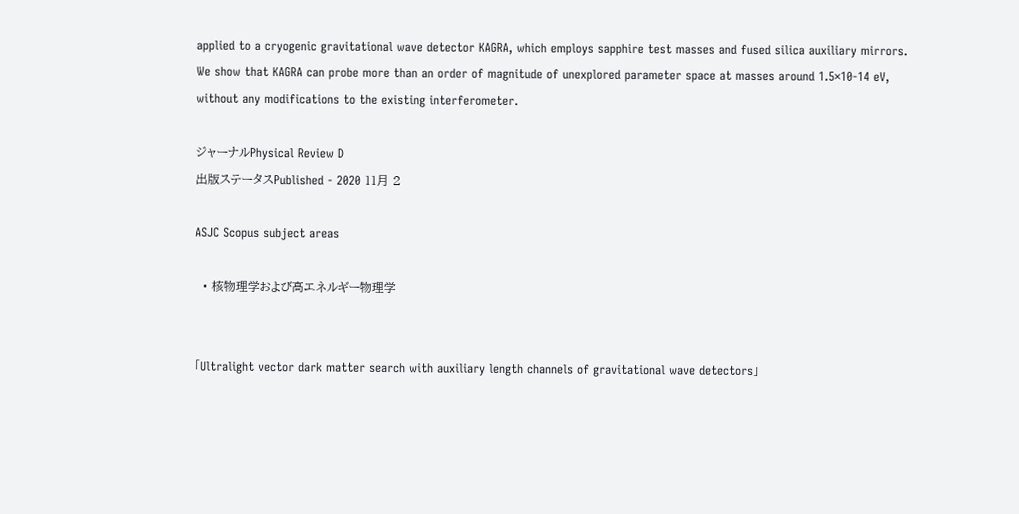applied to a cryogenic gravitational wave detector KAGRA, which employs sapphire test masses and fused silica auxiliary mirrors. We show that KAGRA can probe more than an order of magnitude of unexplored parameter space at masses around 1.5×10-14 eV, without any modifications to the existing interferometer.

ジャーナルPhysical Review D
出版ステータスPublished - 2020 11月 2

ASJC Scopus subject areas

  • 核物理学および高エネルギー物理学


「Ultralight vector dark matter search with auxiliary length channels of gravitational wave detectors」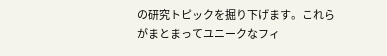の研究トピックを掘り下げます。これらがまとまってユニークなフィ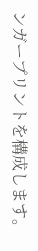ンガープリントを構成します。